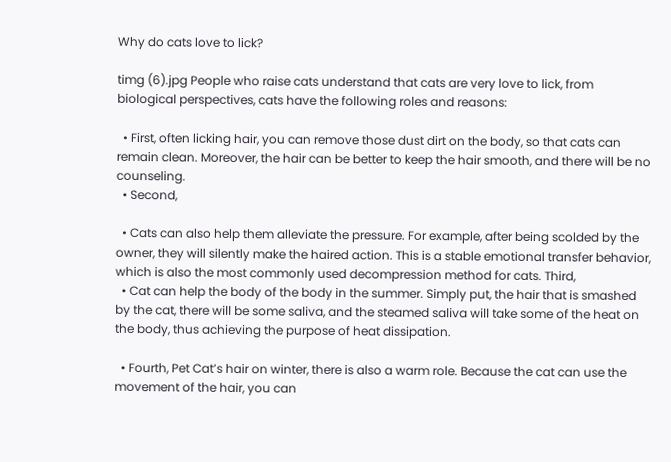Why do cats love to lick?

timg (6).jpg People who raise cats understand that cats are very love to lick, from biological perspectives, cats have the following roles and reasons:

  • First, often licking hair, you can remove those dust dirt on the body, so that cats can remain clean. Moreover, the hair can be better to keep the hair smooth, and there will be no counseling.
  • Second,

  • Cats can also help them alleviate the pressure. For example, after being scolded by the owner, they will silently make the haired action. This is a stable emotional transfer behavior, which is also the most commonly used decompression method for cats. Third,
  • Cat can help the body of the body in the summer. Simply put, the hair that is smashed by the cat, there will be some saliva, and the steamed saliva will take some of the heat on the body, thus achieving the purpose of heat dissipation.

  • Fourth, Pet Cat’s hair on winter, there is also a warm role. Because the cat can use the movement of the hair, you can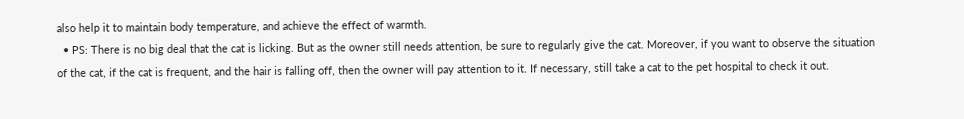also help it to maintain body temperature, and achieve the effect of warmth.
  • PS: There is no big deal that the cat is licking. But as the owner still needs attention, be sure to regularly give the cat. Moreover, if you want to observe the situation of the cat, if the cat is frequent, and the hair is falling off, then the owner will pay attention to it. If necessary, still take a cat to the pet hospital to check it out.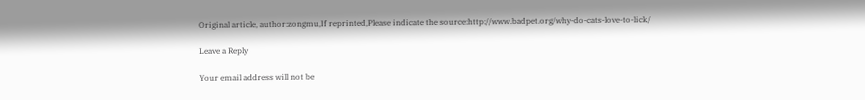Original article, author:zongmu,If reprinted,Please indicate the source:http://www.badpet.org/why-do-cats-love-to-lick/

Leave a Reply

Your email address will not be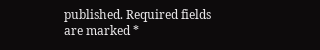published. Required fields are marked *